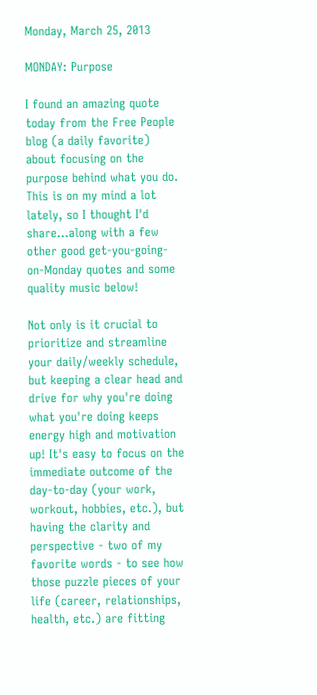Monday, March 25, 2013

MONDAY: Purpose

I found an amazing quote today from the Free People blog (a daily favorite) about focusing on the purpose behind what you do. This is on my mind a lot lately, so I thought I'd share...along with a few other good get-you-going-on-Monday quotes and some quality music below!

Not only is it crucial to prioritize and streamline your daily/weekly schedule, but keeping a clear head and drive for why you're doing what you're doing keeps energy high and motivation up! It's easy to focus on the immediate outcome of the day-to-day (your work, workout, hobbies, etc.), but having the clarity and perspective - two of my favorite words - to see how those puzzle pieces of your life (career, relationships, health, etc.) are fitting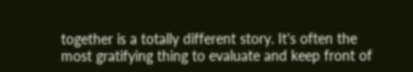together is a totally different story. It's often the most gratifying thing to evaluate and keep front of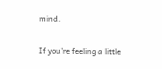mind.

If you're feeling a little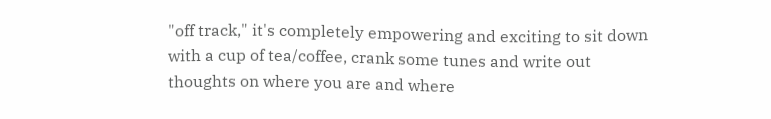"off track," it's completely empowering and exciting to sit down with a cup of tea/coffee, crank some tunes and write out thoughts on where you are and where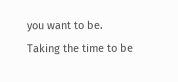you want to be. Taking the time to be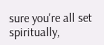sure you're all set spiritually,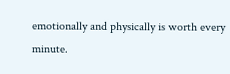emotionally and physically is worth every minute.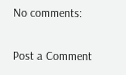No comments:

Post a Comment